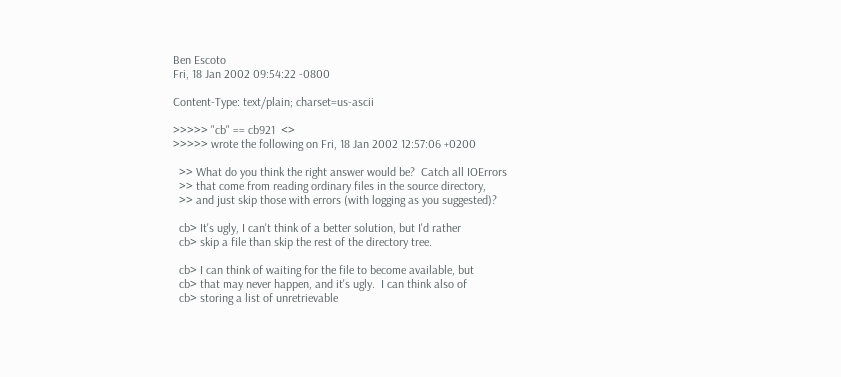Ben Escoto
Fri, 18 Jan 2002 09:54:22 -0800

Content-Type: text/plain; charset=us-ascii

>>>>> "cb" == cb921  <>
>>>>> wrote the following on Fri, 18 Jan 2002 12:57:06 +0200

  >> What do you think the right answer would be?  Catch all IOErrors
  >> that come from reading ordinary files in the source directory,
  >> and just skip those with errors (with logging as you suggested)?

  cb> It's ugly, I can't think of a better solution, but I'd rather
  cb> skip a file than skip the rest of the directory tree.

  cb> I can think of waiting for the file to become available, but
  cb> that may never happen, and it's ugly.  I can think also of
  cb> storing a list of unretrievable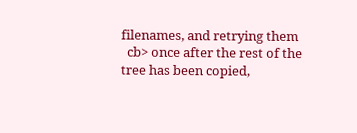filenames, and retrying them
  cb> once after the rest of the tree has been copied,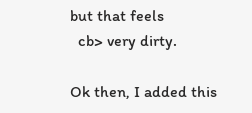but that feels
  cb> very dirty.

Ok then, I added this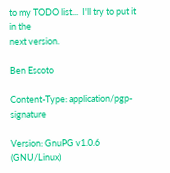to my TODO list...  I'll try to put it in the
next version.

Ben Escoto

Content-Type: application/pgp-signature

Version: GnuPG v1.0.6 (GNU/Linux)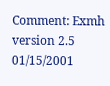Comment: Exmh version 2.5 01/15/2001